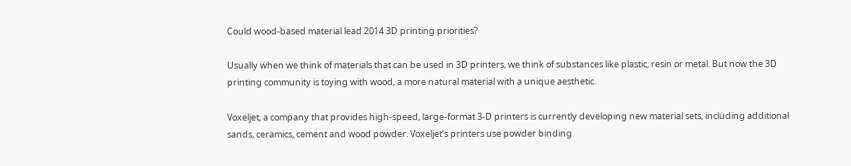Could wood-based material lead 2014 3D printing priorities?

Usually when we think of materials that can be used in 3D printers, we think of substances like plastic, resin or metal. But now the 3D printing community is toying with wood, a more natural material with a unique aesthetic.

Voxeljet, a company that provides high-speed, large-format 3-D printers is currently developing new material sets, including additional sands, ceramics, cement and wood powder. Voxeljet’s printers use powder binding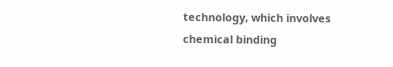technology, which involves chemical binding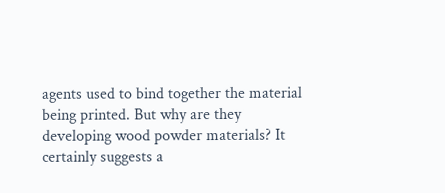agents used to bind together the material being printed. But why are they developing wood powder materials? It certainly suggests a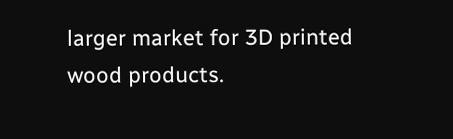larger market for 3D printed wood products.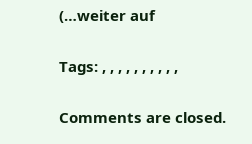(…weiter auf

Tags: , , , , , , , , , ,

Comments are closed.